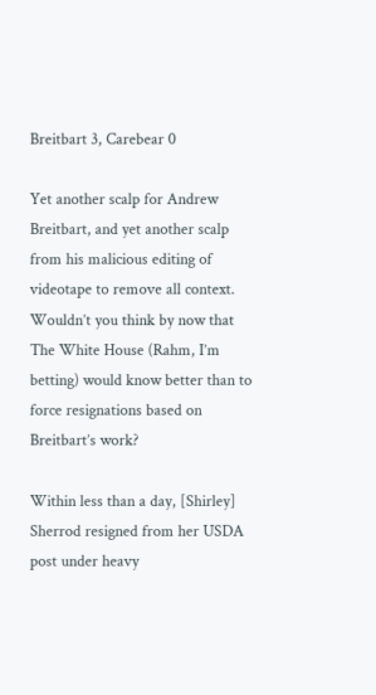Breitbart 3, Carebear 0

Yet another scalp for Andrew Breitbart, and yet another scalp from his malicious editing of videotape to remove all context. Wouldn’t you think by now that The White House (Rahm, I’m betting) would know better than to force resignations based on Breitbart’s work?

Within less than a day, [Shirley] Sherrod resigned from her USDA post under heavy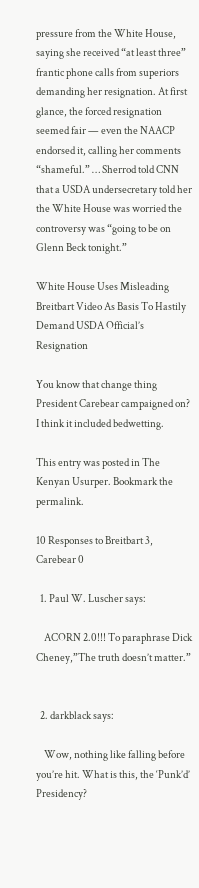pressure from the White House, saying she received “at least three” frantic phone calls from superiors demanding her resignation. At first glance, the forced resignation seemed fair — even the NAACP endorsed it, calling her comments “shameful.” … Sherrod told CNN that a USDA undersecretary told her the White House was worried the controversy was “going to be on Glenn Beck tonight.”

White House Uses Misleading Breitbart Video As Basis To Hastily Demand USDA Official’s Resignation

You know that change thing President Carebear campaigned on? I think it included bedwetting.

This entry was posted in The Kenyan Usurper. Bookmark the permalink.

10 Responses to Breitbart 3, Carebear 0

  1. Paul W. Luscher says:

    ACORN 2.0!!! To paraphrase Dick Cheney,”The truth doesn’t matter.”


  2. darkblack says:

    Wow, nothing like falling before you’re hit. What is this, the ‘Punk’d’ Presidency?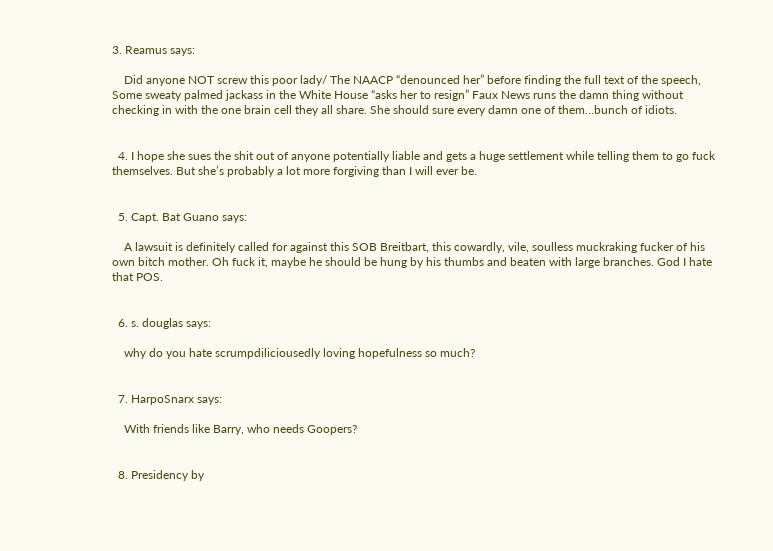3. Reamus says:

    Did anyone NOT screw this poor lady/ The NAACP “denounced her” before finding the full text of the speech, Some sweaty palmed jackass in the White House “asks her to resign” Faux News runs the damn thing without checking in with the one brain cell they all share. She should sure every damn one of them…bunch of idiots.


  4. I hope she sues the shit out of anyone potentially liable and gets a huge settlement while telling them to go fuck themselves. But she’s probably a lot more forgiving than I will ever be.


  5. Capt. Bat Guano says:

    A lawsuit is definitely called for against this SOB Breitbart, this cowardly, vile, soulless muckraking fucker of his own bitch mother. Oh fuck it, maybe he should be hung by his thumbs and beaten with large branches. God I hate that POS.


  6. s. douglas says:

    why do you hate scrumpdiliciousedly loving hopefulness so much?


  7. HarpoSnarx says:

    With friends like Barry, who needs Goopers?


  8. Presidency by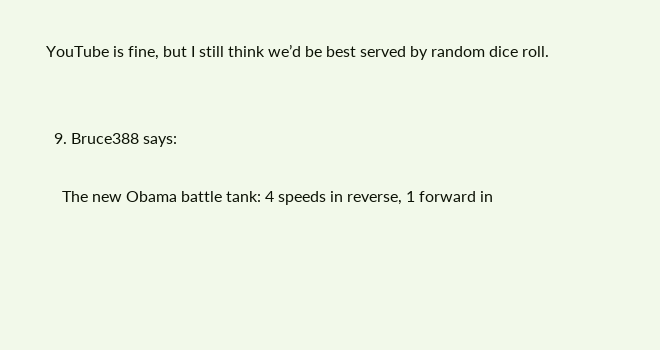YouTube is fine, but I still think we’d be best served by random dice roll.


  9. Bruce388 says:

    The new Obama battle tank: 4 speeds in reverse, 1 forward in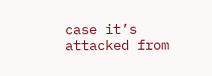case it’s attacked from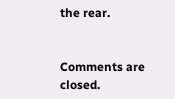the rear.


Comments are closed.